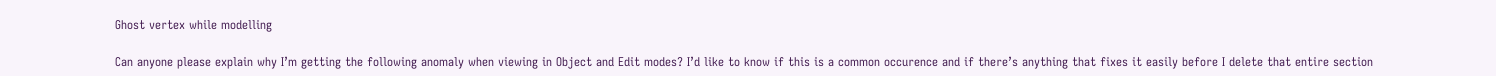Ghost vertex while modelling

Can anyone please explain why I’m getting the following anomaly when viewing in Object and Edit modes? I’d like to know if this is a common occurence and if there’s anything that fixes it easily before I delete that entire section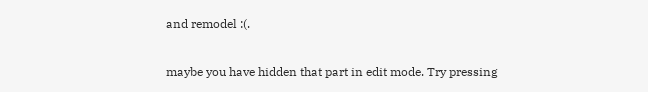and remodel :(.

maybe you have hidden that part in edit mode. Try pressing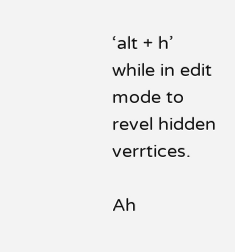‘alt + h’ while in edit mode to revel hidden verrtices.

Ah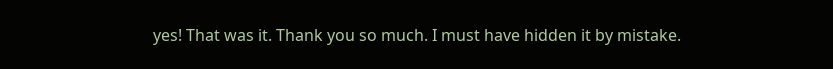yes! That was it. Thank you so much. I must have hidden it by mistake.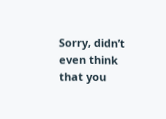Sorry, didn’t even think that you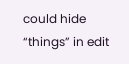could hide “things” in edit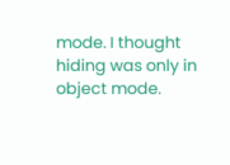mode. I thought hiding was only in object mode.